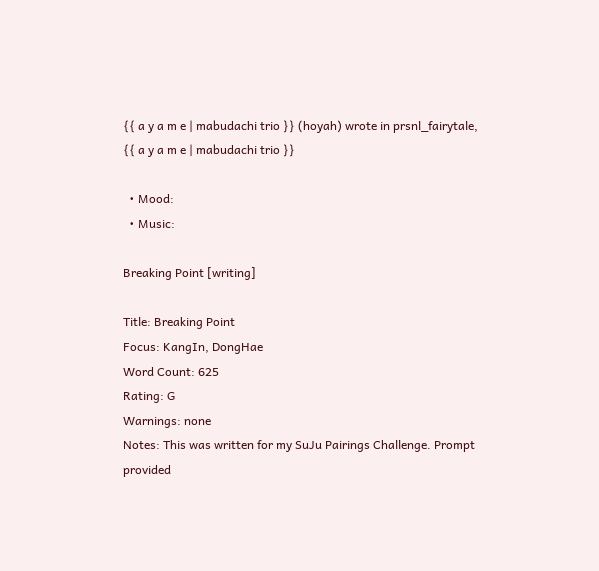{{ a y a m e | mabudachi trio }} (hoyah) wrote in prsnl_fairytale,
{{ a y a m e | mabudachi trio }}

  • Mood:
  • Music:

Breaking Point [writing]

Title: Breaking Point
Focus: KangIn, DongHae
Word Count: 625
Rating: G
Warnings: none
Notes: This was written for my SuJu Pairings Challenge. Prompt provided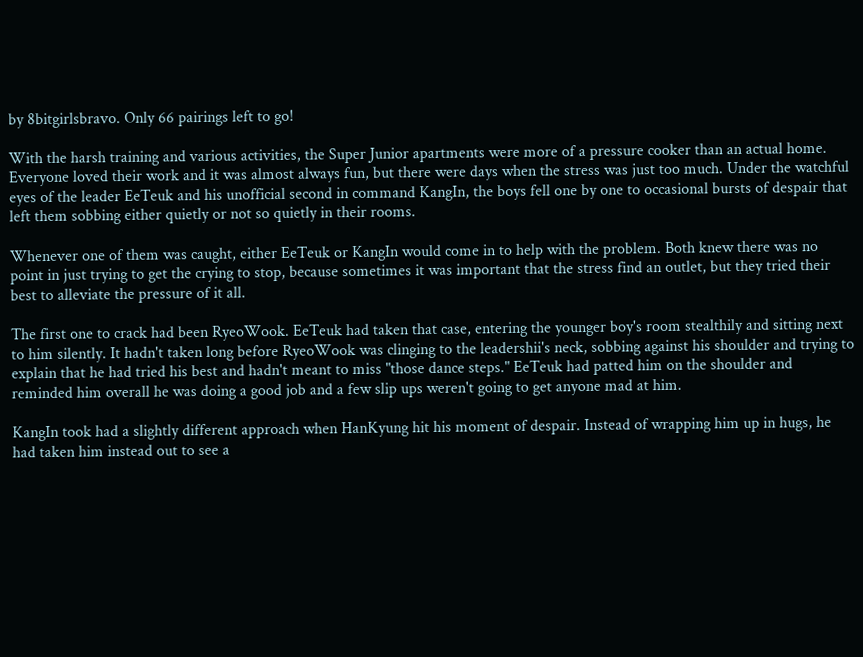by 8bitgirlsbravo. Only 66 pairings left to go!

With the harsh training and various activities, the Super Junior apartments were more of a pressure cooker than an actual home. Everyone loved their work and it was almost always fun, but there were days when the stress was just too much. Under the watchful eyes of the leader EeTeuk and his unofficial second in command KangIn, the boys fell one by one to occasional bursts of despair that left them sobbing either quietly or not so quietly in their rooms.

Whenever one of them was caught, either EeTeuk or KangIn would come in to help with the problem. Both knew there was no point in just trying to get the crying to stop, because sometimes it was important that the stress find an outlet, but they tried their best to alleviate the pressure of it all.

The first one to crack had been RyeoWook. EeTeuk had taken that case, entering the younger boy's room stealthily and sitting next to him silently. It hadn't taken long before RyeoWook was clinging to the leadershii's neck, sobbing against his shoulder and trying to explain that he had tried his best and hadn't meant to miss "those dance steps." EeTeuk had patted him on the shoulder and reminded him overall he was doing a good job and a few slip ups weren't going to get anyone mad at him.

KangIn took had a slightly different approach when HanKyung hit his moment of despair. Instead of wrapping him up in hugs, he had taken him instead out to see a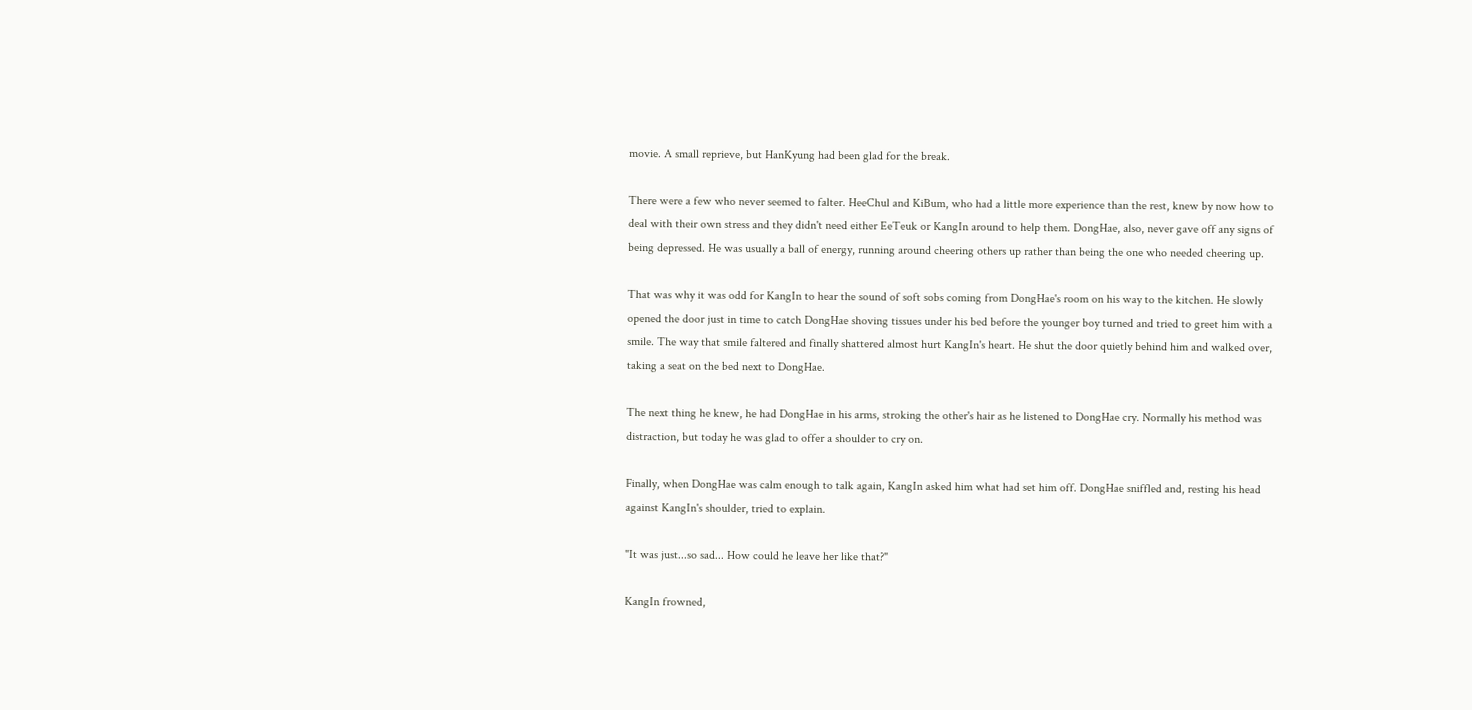movie. A small reprieve, but HanKyung had been glad for the break.

There were a few who never seemed to falter. HeeChul and KiBum, who had a little more experience than the rest, knew by now how to deal with their own stress and they didn't need either EeTeuk or KangIn around to help them. DongHae, also, never gave off any signs of being depressed. He was usually a ball of energy, running around cheering others up rather than being the one who needed cheering up.

That was why it was odd for KangIn to hear the sound of soft sobs coming from DongHae's room on his way to the kitchen. He slowly opened the door just in time to catch DongHae shoving tissues under his bed before the younger boy turned and tried to greet him with a smile. The way that smile faltered and finally shattered almost hurt KangIn's heart. He shut the door quietly behind him and walked over, taking a seat on the bed next to DongHae.

The next thing he knew, he had DongHae in his arms, stroking the other's hair as he listened to DongHae cry. Normally his method was distraction, but today he was glad to offer a shoulder to cry on.

Finally, when DongHae was calm enough to talk again, KangIn asked him what had set him off. DongHae sniffled and, resting his head against KangIn's shoulder, tried to explain.

"It was just...so sad... How could he leave her like that?"

KangIn frowned,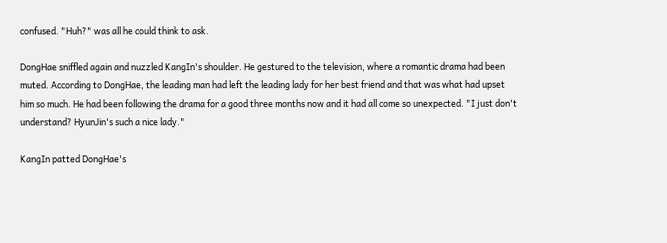confused. "Huh?" was all he could think to ask.

DongHae sniffled again and nuzzled KangIn's shoulder. He gestured to the television, where a romantic drama had been muted. According to DongHae, the leading man had left the leading lady for her best friend and that was what had upset him so much. He had been following the drama for a good three months now and it had all come so unexpected. "I just don't understand? HyunJin's such a nice lady."

KangIn patted DongHae's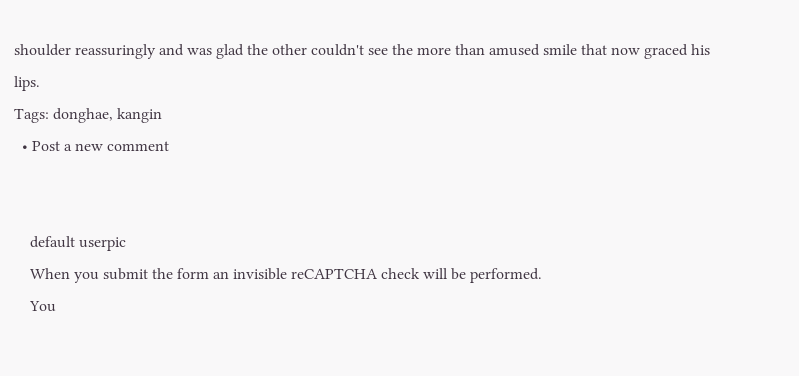shoulder reassuringly and was glad the other couldn't see the more than amused smile that now graced his lips.
Tags: donghae, kangin
  • Post a new comment


    default userpic
    When you submit the form an invisible reCAPTCHA check will be performed.
    You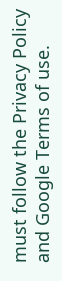must follow the Privacy Policy and Google Terms of use.